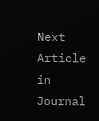Next Article in Journal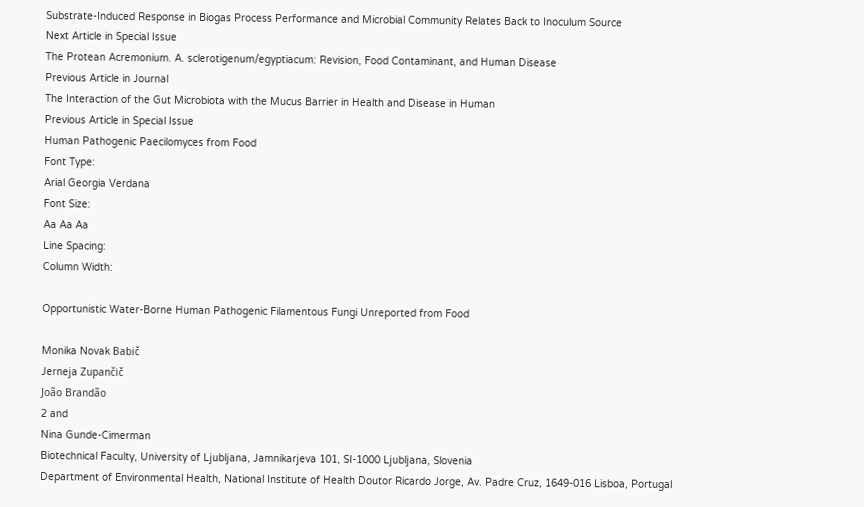Substrate-Induced Response in Biogas Process Performance and Microbial Community Relates Back to Inoculum Source
Next Article in Special Issue
The Protean Acremonium. A. sclerotigenum/egyptiacum: Revision, Food Contaminant, and Human Disease
Previous Article in Journal
The Interaction of the Gut Microbiota with the Mucus Barrier in Health and Disease in Human
Previous Article in Special Issue
Human Pathogenic Paecilomyces from Food
Font Type:
Arial Georgia Verdana
Font Size:
Aa Aa Aa
Line Spacing:
Column Width:

Opportunistic Water-Borne Human Pathogenic Filamentous Fungi Unreported from Food

Monika Novak Babič
Jerneja Zupančič
João Brandão
2 and
Nina Gunde-Cimerman
Biotechnical Faculty, University of Ljubljana, Jamnikarjeva 101, SI-1000 Ljubljana, Slovenia
Department of Environmental Health, National Institute of Health Doutor Ricardo Jorge, Av. Padre Cruz, 1649-016 Lisboa, Portugal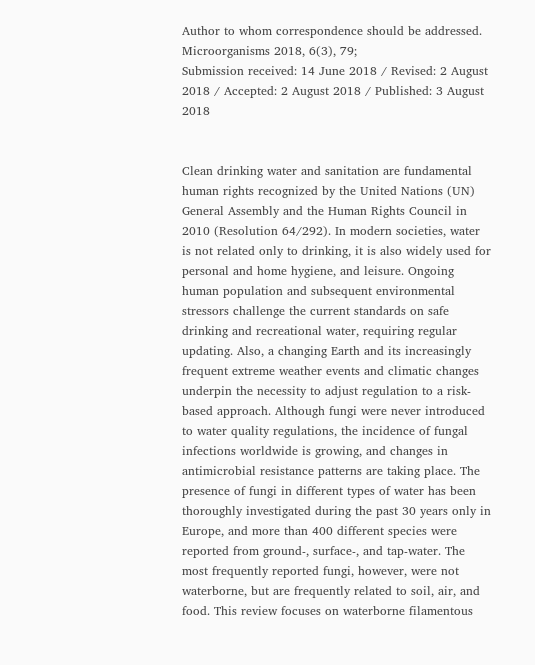Author to whom correspondence should be addressed.
Microorganisms 2018, 6(3), 79;
Submission received: 14 June 2018 / Revised: 2 August 2018 / Accepted: 2 August 2018 / Published: 3 August 2018


Clean drinking water and sanitation are fundamental human rights recognized by the United Nations (UN) General Assembly and the Human Rights Council in 2010 (Resolution 64/292). In modern societies, water is not related only to drinking, it is also widely used for personal and home hygiene, and leisure. Ongoing human population and subsequent environmental stressors challenge the current standards on safe drinking and recreational water, requiring regular updating. Also, a changing Earth and its increasingly frequent extreme weather events and climatic changes underpin the necessity to adjust regulation to a risk-based approach. Although fungi were never introduced to water quality regulations, the incidence of fungal infections worldwide is growing, and changes in antimicrobial resistance patterns are taking place. The presence of fungi in different types of water has been thoroughly investigated during the past 30 years only in Europe, and more than 400 different species were reported from ground-, surface-, and tap-water. The most frequently reported fungi, however, were not waterborne, but are frequently related to soil, air, and food. This review focuses on waterborne filamentous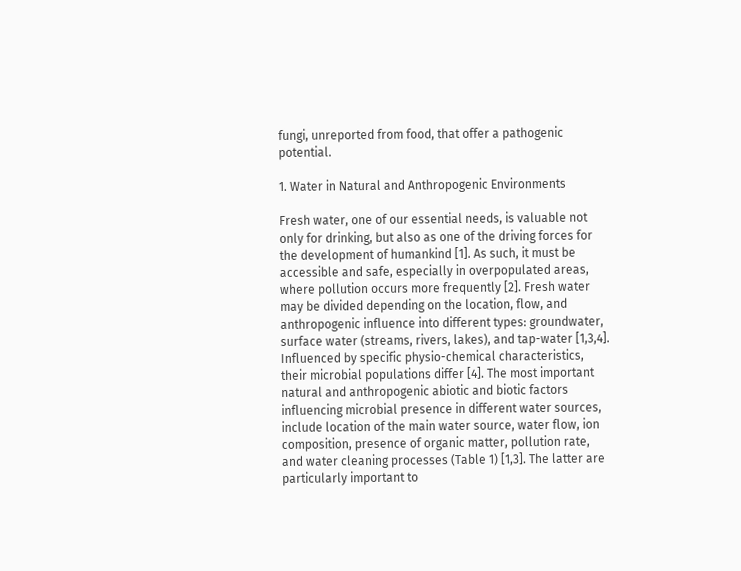fungi, unreported from food, that offer a pathogenic potential.

1. Water in Natural and Anthropogenic Environments

Fresh water, one of our essential needs, is valuable not only for drinking, but also as one of the driving forces for the development of humankind [1]. As such, it must be accessible and safe, especially in overpopulated areas, where pollution occurs more frequently [2]. Fresh water may be divided depending on the location, flow, and anthropogenic influence into different types: groundwater, surface water (streams, rivers, lakes), and tap-water [1,3,4]. Influenced by specific physio-chemical characteristics, their microbial populations differ [4]. The most important natural and anthropogenic abiotic and biotic factors influencing microbial presence in different water sources, include location of the main water source, water flow, ion composition, presence of organic matter, pollution rate, and water cleaning processes (Table 1) [1,3]. The latter are particularly important to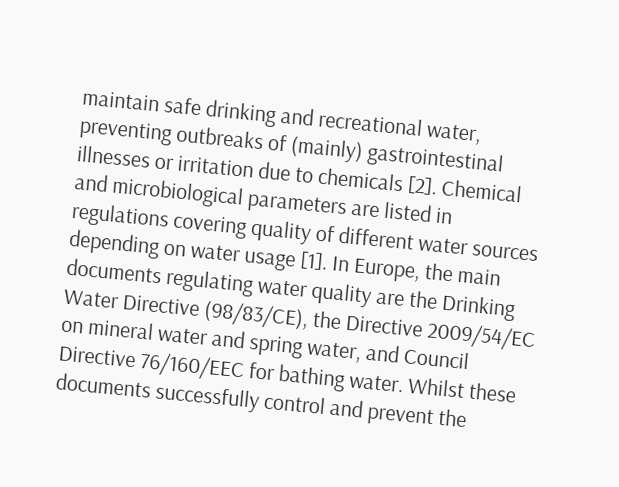maintain safe drinking and recreational water, preventing outbreaks of (mainly) gastrointestinal illnesses or irritation due to chemicals [2]. Chemical and microbiological parameters are listed in regulations covering quality of different water sources depending on water usage [1]. In Europe, the main documents regulating water quality are the Drinking Water Directive (98/83/CE), the Directive 2009/54/EC on mineral water and spring water, and Council Directive 76/160/EEC for bathing water. Whilst these documents successfully control and prevent the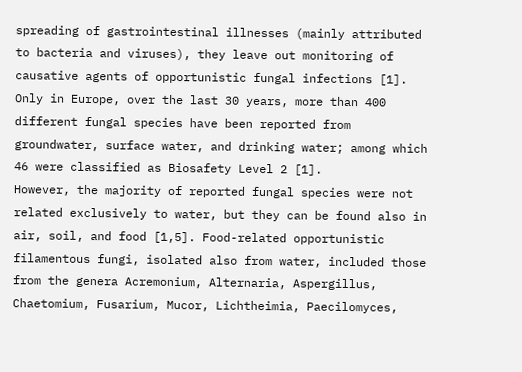spreading of gastrointestinal illnesses (mainly attributed to bacteria and viruses), they leave out monitoring of causative agents of opportunistic fungal infections [1]. Only in Europe, over the last 30 years, more than 400 different fungal species have been reported from groundwater, surface water, and drinking water; among which 46 were classified as Biosafety Level 2 [1].
However, the majority of reported fungal species were not related exclusively to water, but they can be found also in air, soil, and food [1,5]. Food-related opportunistic filamentous fungi, isolated also from water, included those from the genera Acremonium, Alternaria, Aspergillus, Chaetomium, Fusarium, Mucor, Lichtheimia, Paecilomyces,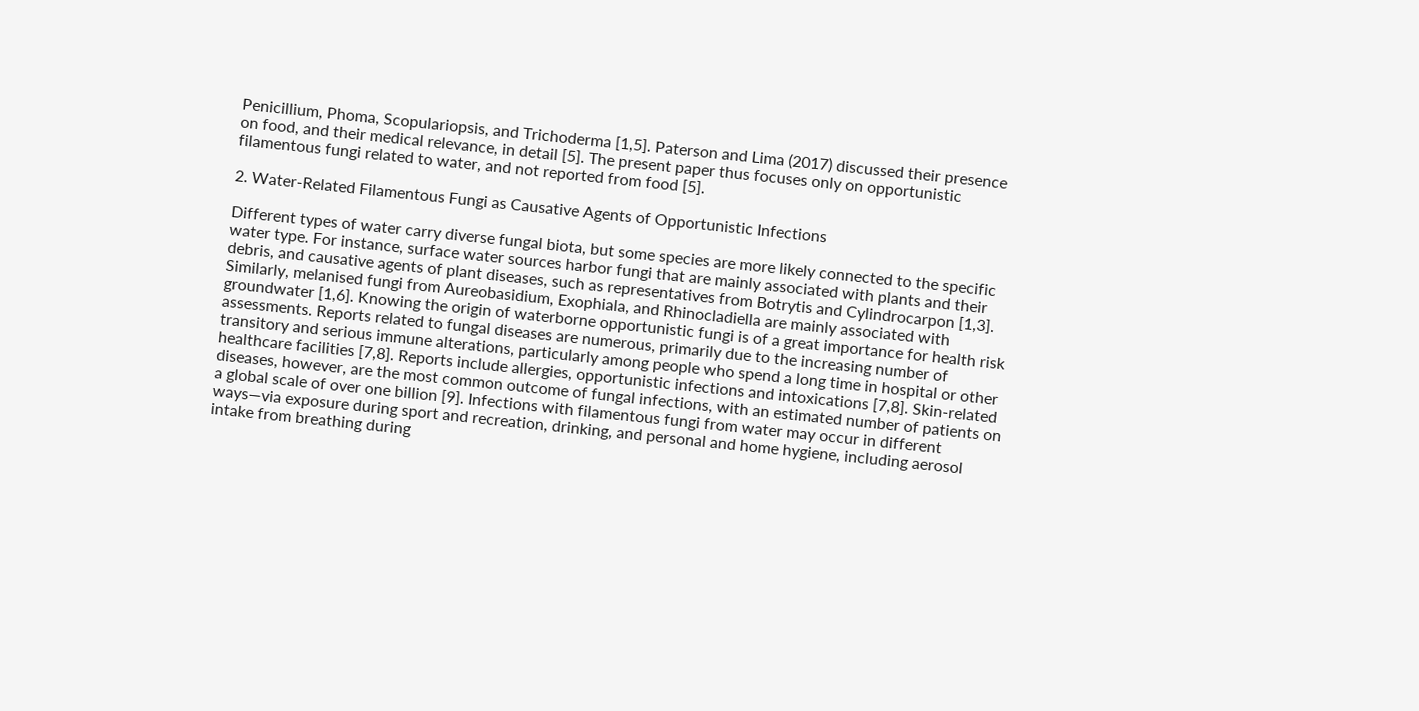Penicillium, Phoma, Scopulariopsis, and Trichoderma [1,5]. Paterson and Lima (2017) discussed their presence on food, and their medical relevance, in detail [5]. The present paper thus focuses only on opportunistic filamentous fungi related to water, and not reported from food [5].

2. Water-Related Filamentous Fungi as Causative Agents of Opportunistic Infections

Different types of water carry diverse fungal biota, but some species are more likely connected to the specific water type. For instance, surface water sources harbor fungi that are mainly associated with plants and their debris, and causative agents of plant diseases, such as representatives from Botrytis and Cylindrocarpon [1,3]. Similarly, melanised fungi from Aureobasidium, Exophiala, and Rhinocladiella are mainly associated with groundwater [1,6]. Knowing the origin of waterborne opportunistic fungi is of a great importance for health risk assessments. Reports related to fungal diseases are numerous, primarily due to the increasing number of transitory and serious immune alterations, particularly among people who spend a long time in hospital or other healthcare facilities [7,8]. Reports include allergies, opportunistic infections and intoxications [7,8]. Skin-related diseases, however, are the most common outcome of fungal infections, with an estimated number of patients on a global scale of over one billion [9]. Infections with filamentous fungi from water may occur in different ways—via exposure during sport and recreation, drinking, and personal and home hygiene, including aerosol intake from breathing during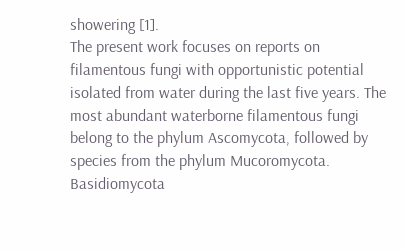showering [1].
The present work focuses on reports on filamentous fungi with opportunistic potential isolated from water during the last five years. The most abundant waterborne filamentous fungi belong to the phylum Ascomycota, followed by species from the phylum Mucoromycota. Basidiomycota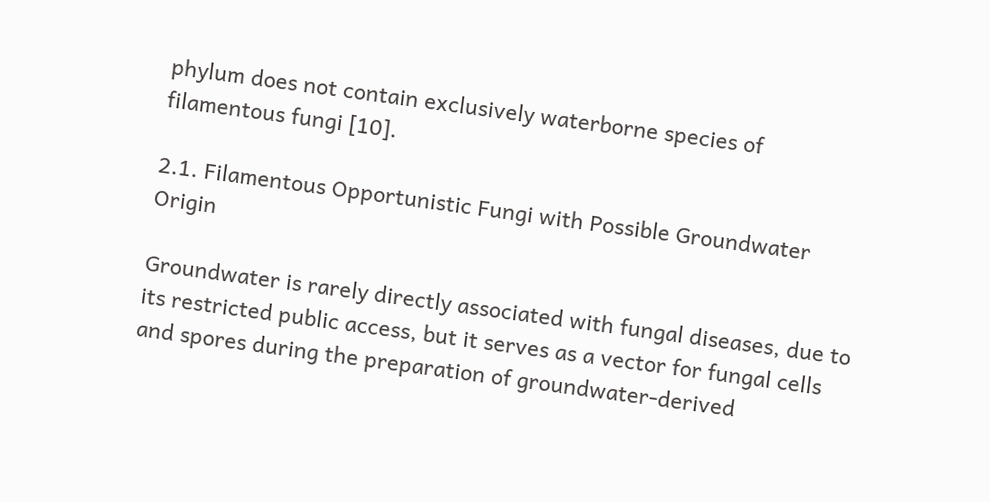phylum does not contain exclusively waterborne species of filamentous fungi [10].

2.1. Filamentous Opportunistic Fungi with Possible Groundwater Origin

Groundwater is rarely directly associated with fungal diseases, due to its restricted public access, but it serves as a vector for fungal cells and spores during the preparation of groundwater-derived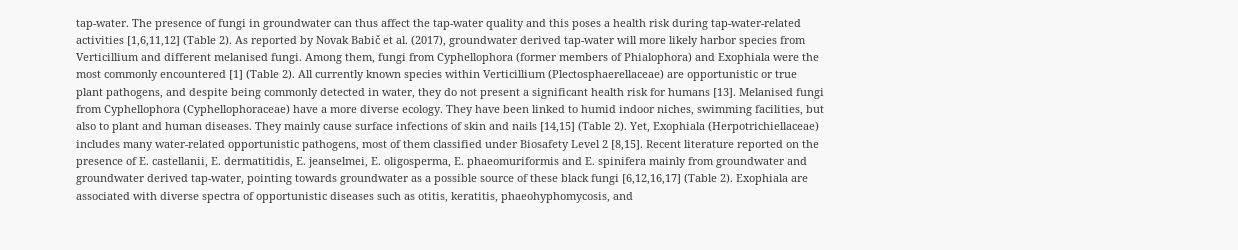tap-water. The presence of fungi in groundwater can thus affect the tap-water quality and this poses a health risk during tap-water-related activities [1,6,11,12] (Table 2). As reported by Novak Babič et al. (2017), groundwater derived tap-water will more likely harbor species from Verticillium and different melanised fungi. Among them, fungi from Cyphellophora (former members of Phialophora) and Exophiala were the most commonly encountered [1] (Table 2). All currently known species within Verticillium (Plectosphaerellaceae) are opportunistic or true plant pathogens, and despite being commonly detected in water, they do not present a significant health risk for humans [13]. Melanised fungi from Cyphellophora (Cyphellophoraceae) have a more diverse ecology. They have been linked to humid indoor niches, swimming facilities, but also to plant and human diseases. They mainly cause surface infections of skin and nails [14,15] (Table 2). Yet, Exophiala (Herpotrichiellaceae) includes many water-related opportunistic pathogens, most of them classified under Biosafety Level 2 [8,15]. Recent literature reported on the presence of E. castellanii, E. dermatitidis, E. jeanselmei, E. oligosperma, E. phaeomuriformis and E. spinifera mainly from groundwater and groundwater derived tap-water, pointing towards groundwater as a possible source of these black fungi [6,12,16,17] (Table 2). Exophiala are associated with diverse spectra of opportunistic diseases such as otitis, keratitis, phaeohyphomycosis, and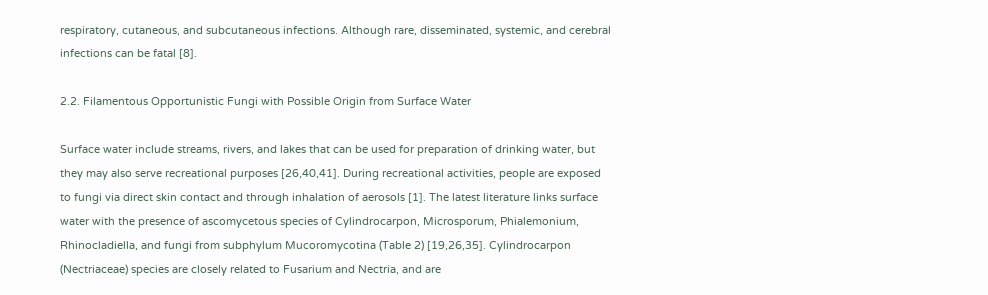respiratory, cutaneous, and subcutaneous infections. Although rare, disseminated, systemic, and cerebral infections can be fatal [8].

2.2. Filamentous Opportunistic Fungi with Possible Origin from Surface Water

Surface water include streams, rivers, and lakes that can be used for preparation of drinking water, but they may also serve recreational purposes [26,40,41]. During recreational activities, people are exposed to fungi via direct skin contact and through inhalation of aerosols [1]. The latest literature links surface water with the presence of ascomycetous species of Cylindrocarpon, Microsporum, Phialemonium, Rhinocladiella, and fungi from subphylum Mucoromycotina (Table 2) [19,26,35]. Cylindrocarpon (Nectriaceae) species are closely related to Fusarium and Nectria, and are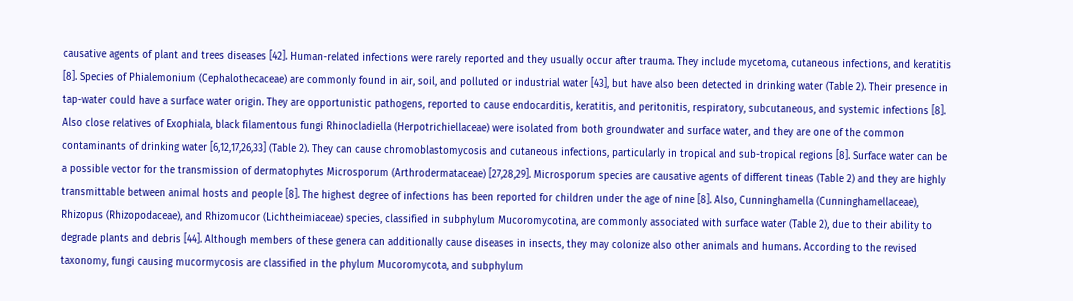causative agents of plant and trees diseases [42]. Human-related infections were rarely reported and they usually occur after trauma. They include mycetoma, cutaneous infections, and keratitis [8]. Species of Phialemonium (Cephalothecaceae) are commonly found in air, soil, and polluted or industrial water [43], but have also been detected in drinking water (Table 2). Their presence in tap-water could have a surface water origin. They are opportunistic pathogens, reported to cause endocarditis, keratitis, and peritonitis, respiratory, subcutaneous, and systemic infections [8]. Also close relatives of Exophiala, black filamentous fungi Rhinocladiella (Herpotrichiellaceae) were isolated from both groundwater and surface water, and they are one of the common contaminants of drinking water [6,12,17,26,33] (Table 2). They can cause chromoblastomycosis and cutaneous infections, particularly in tropical and sub-tropical regions [8]. Surface water can be a possible vector for the transmission of dermatophytes Microsporum (Arthrodermataceae) [27,28,29]. Microsporum species are causative agents of different tineas (Table 2) and they are highly transmittable between animal hosts and people [8]. The highest degree of infections has been reported for children under the age of nine [8]. Also, Cunninghamella (Cunninghamellaceae), Rhizopus (Rhizopodaceae), and Rhizomucor (Lichtheimiaceae) species, classified in subphylum Mucoromycotina, are commonly associated with surface water (Table 2), due to their ability to degrade plants and debris [44]. Although members of these genera can additionally cause diseases in insects, they may colonize also other animals and humans. According to the revised taxonomy, fungi causing mucormycosis are classified in the phylum Mucoromycota, and subphylum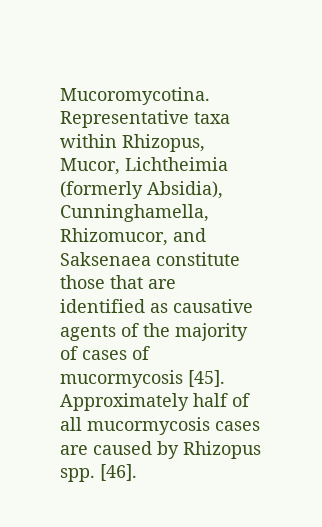Mucoromycotina. Representative taxa within Rhizopus, Mucor, Lichtheimia (formerly Absidia), Cunninghamella, Rhizomucor, and Saksenaea constitute those that are identified as causative agents of the majority of cases of mucormycosis [45]. Approximately half of all mucormycosis cases are caused by Rhizopus spp. [46].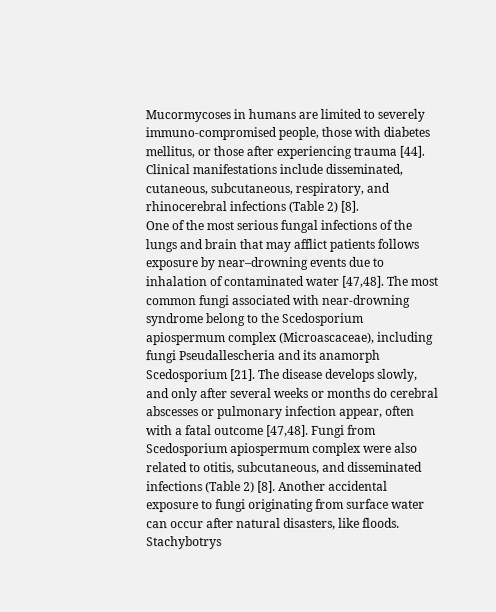Mucormycoses in humans are limited to severely immuno-compromised people, those with diabetes mellitus, or those after experiencing trauma [44]. Clinical manifestations include disseminated, cutaneous, subcutaneous, respiratory, and rhinocerebral infections (Table 2) [8].
One of the most serious fungal infections of the lungs and brain that may afflict patients follows exposure by near–drowning events due to inhalation of contaminated water [47,48]. The most common fungi associated with near-drowning syndrome belong to the Scedosporium apiospermum complex (Microascaceae), including fungi Pseudallescheria and its anamorph Scedosporium [21]. The disease develops slowly, and only after several weeks or months do cerebral abscesses or pulmonary infection appear, often with a fatal outcome [47,48]. Fungi from Scedosporium apiospermum complex were also related to otitis, subcutaneous, and disseminated infections (Table 2) [8]. Another accidental exposure to fungi originating from surface water can occur after natural disasters, like floods. Stachybotrys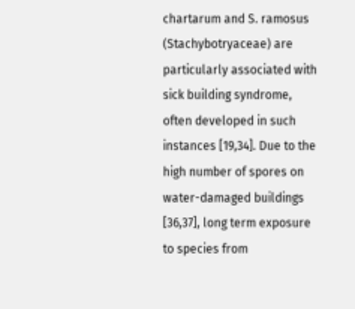chartarum and S. ramosus (Stachybotryaceae) are particularly associated with sick building syndrome, often developed in such instances [19,34]. Due to the high number of spores on water-damaged buildings [36,37], long term exposure to species from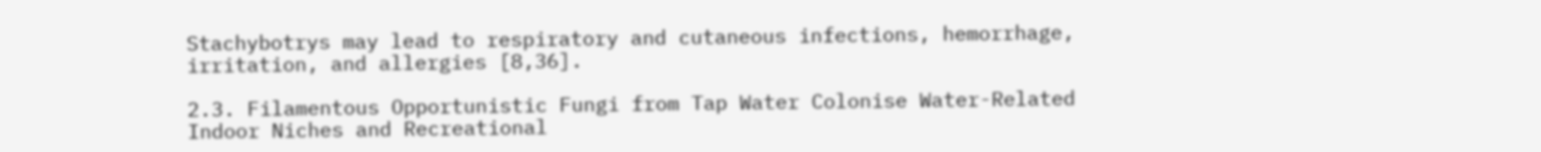Stachybotrys may lead to respiratory and cutaneous infections, hemorrhage, irritation, and allergies [8,36].

2.3. Filamentous Opportunistic Fungi from Tap Water Colonise Water-Related Indoor Niches and Recreational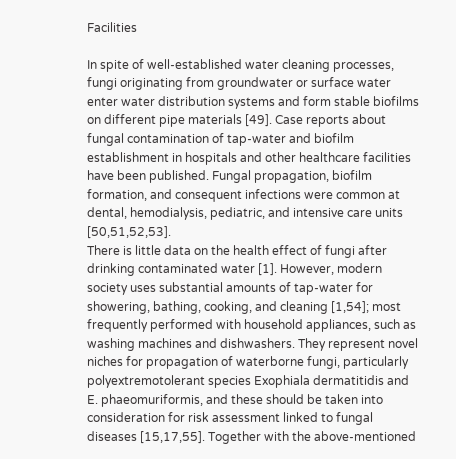Facilities

In spite of well-established water cleaning processes, fungi originating from groundwater or surface water enter water distribution systems and form stable biofilms on different pipe materials [49]. Case reports about fungal contamination of tap-water and biofilm establishment in hospitals and other healthcare facilities have been published. Fungal propagation, biofilm formation, and consequent infections were common at dental, hemodialysis, pediatric, and intensive care units [50,51,52,53].
There is little data on the health effect of fungi after drinking contaminated water [1]. However, modern society uses substantial amounts of tap-water for showering, bathing, cooking, and cleaning [1,54]; most frequently performed with household appliances, such as washing machines and dishwashers. They represent novel niches for propagation of waterborne fungi, particularly polyextremotolerant species Exophiala dermatitidis and E. phaeomuriformis, and these should be taken into consideration for risk assessment linked to fungal diseases [15,17,55]. Together with the above-mentioned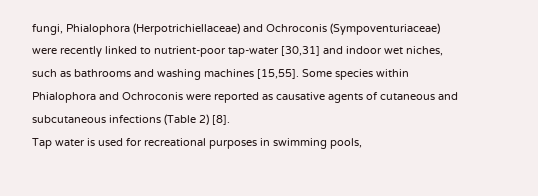fungi, Phialophora (Herpotrichiellaceae) and Ochroconis (Sympoventuriaceae) were recently linked to nutrient-poor tap-water [30,31] and indoor wet niches, such as bathrooms and washing machines [15,55]. Some species within Phialophora and Ochroconis were reported as causative agents of cutaneous and subcutaneous infections (Table 2) [8].
Tap water is used for recreational purposes in swimming pools,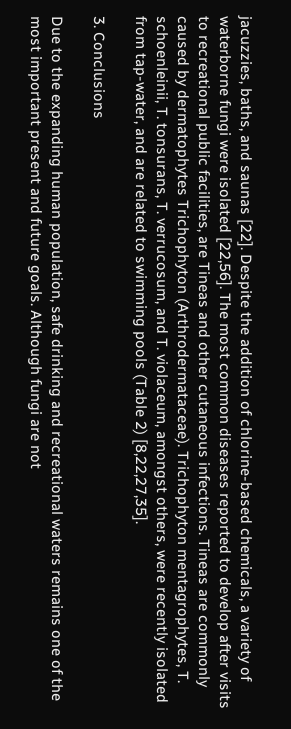jacuzzies, baths, and saunas [22]. Despite the addition of chlorine-based chemicals, a variety of waterborne fungi were isolated [22,56]. The most common diseases reported to develop after visits to recreational public facilities, are Tineas and other cutaneous infections. Tineas are commonly caused by dermatophytes Trichophyton (Arthrodermataceae). Trichophyton mentagrophytes, T. schoenleinii, T. tonsurans, T. verrucosum, and T. violaceum, amongst others, were recently isolated from tap-water, and are related to swimming pools (Table 2) [8,22,27,35].

3. Conclusions

Due to the expanding human population, safe drinking and recreational waters remains one of the most important present and future goals. Although fungi are not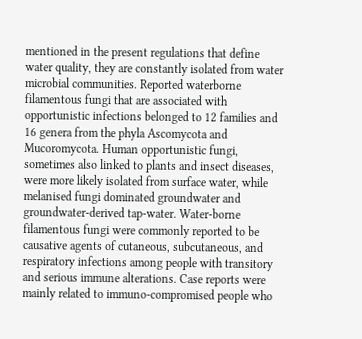mentioned in the present regulations that define water quality, they are constantly isolated from water microbial communities. Reported waterborne filamentous fungi that are associated with opportunistic infections belonged to 12 families and 16 genera from the phyla Ascomycota and Mucoromycota. Human opportunistic fungi, sometimes also linked to plants and insect diseases, were more likely isolated from surface water, while melanised fungi dominated groundwater and groundwater-derived tap-water. Water-borne filamentous fungi were commonly reported to be causative agents of cutaneous, subcutaneous, and respiratory infections among people with transitory and serious immune alterations. Case reports were mainly related to immuno-compromised people who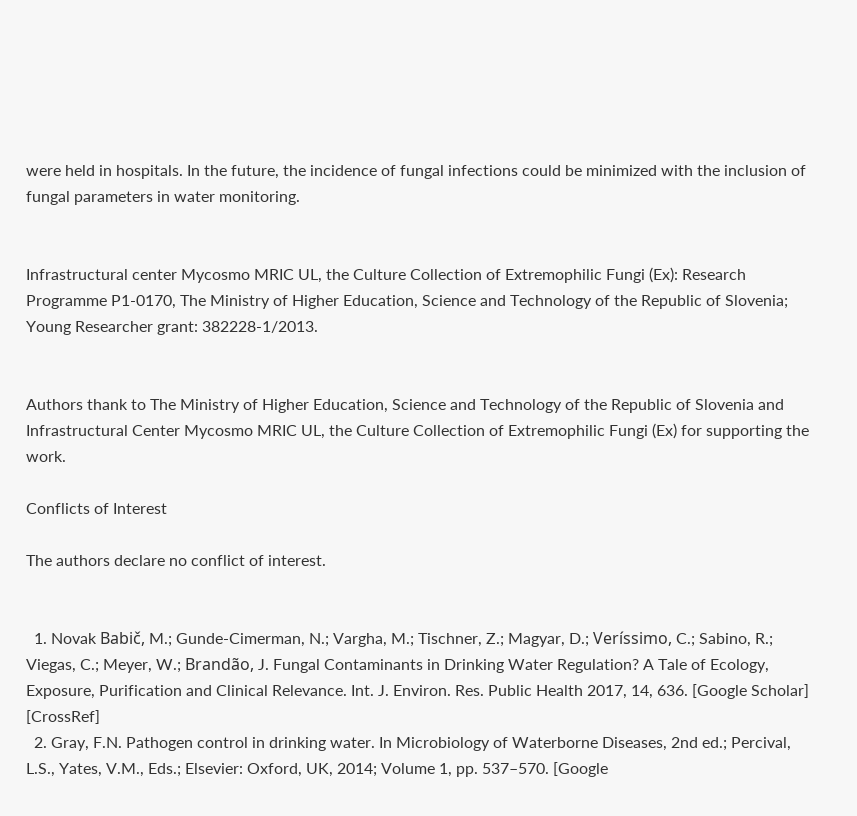were held in hospitals. In the future, the incidence of fungal infections could be minimized with the inclusion of fungal parameters in water monitoring.


Infrastructural center Mycosmo MRIC UL, the Culture Collection of Extremophilic Fungi (Ex): Research Programme P1-0170, The Ministry of Higher Education, Science and Technology of the Republic of Slovenia; Young Researcher grant: 382228-1/2013.


Authors thank to The Ministry of Higher Education, Science and Technology of the Republic of Slovenia and Infrastructural Center Mycosmo MRIC UL, the Culture Collection of Extremophilic Fungi (Ex) for supporting the work.

Conflicts of Interest

The authors declare no conflict of interest.


  1. Novak Babič, M.; Gunde-Cimerman, N.; Vargha, M.; Tischner, Z.; Magyar, D.; Veríssimo, C.; Sabino, R.; Viegas, C.; Meyer, W.; Brandão, J. Fungal Contaminants in Drinking Water Regulation? A Tale of Ecology, Exposure, Purification and Clinical Relevance. Int. J. Environ. Res. Public Health 2017, 14, 636. [Google Scholar] [CrossRef]
  2. Gray, F.N. Pathogen control in drinking water. In Microbiology of Waterborne Diseases, 2nd ed.; Percival, L.S., Yates, V.M., Eds.; Elsevier: Oxford, UK, 2014; Volume 1, pp. 537–570. [Google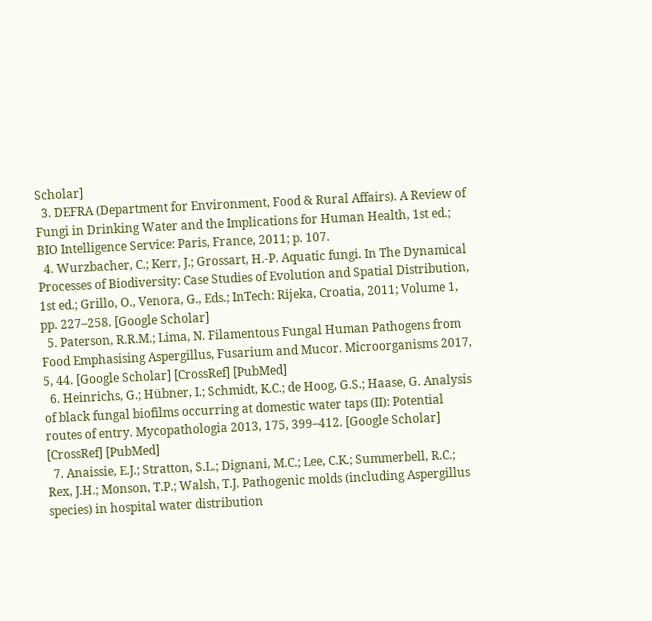Scholar]
  3. DEFRA (Department for Environment, Food & Rural Affairs). A Review of Fungi in Drinking Water and the Implications for Human Health, 1st ed.; BIO Intelligence Service: Paris, France, 2011; p. 107.
  4. Wurzbacher, C.; Kerr, J.; Grossart, H.-P. Aquatic fungi. In The Dynamical Processes of Biodiversity: Case Studies of Evolution and Spatial Distribution, 1st ed.; Grillo, O., Venora, G., Eds.; InTech: Rijeka, Croatia, 2011; Volume 1, pp. 227–258. [Google Scholar]
  5. Paterson, R.R.M.; Lima, N. Filamentous Fungal Human Pathogens from Food Emphasising Aspergillus, Fusarium and Mucor. Microorganisms 2017, 5, 44. [Google Scholar] [CrossRef] [PubMed]
  6. Heinrichs, G.; Hübner, I.; Schmidt, K.C.; de Hoog, G.S.; Haase, G. Analysis of black fungal biofilms occurring at domestic water taps (II): Potential routes of entry. Mycopathologia 2013, 175, 399–412. [Google Scholar] [CrossRef] [PubMed]
  7. Anaissie, E.J.; Stratton, S.L.; Dignani, M.C.; Lee, C.K.; Summerbell, R.C.; Rex, J.H.; Monson, T.P.; Walsh, T.J. Pathogenic molds (including Aspergillus species) in hospital water distribution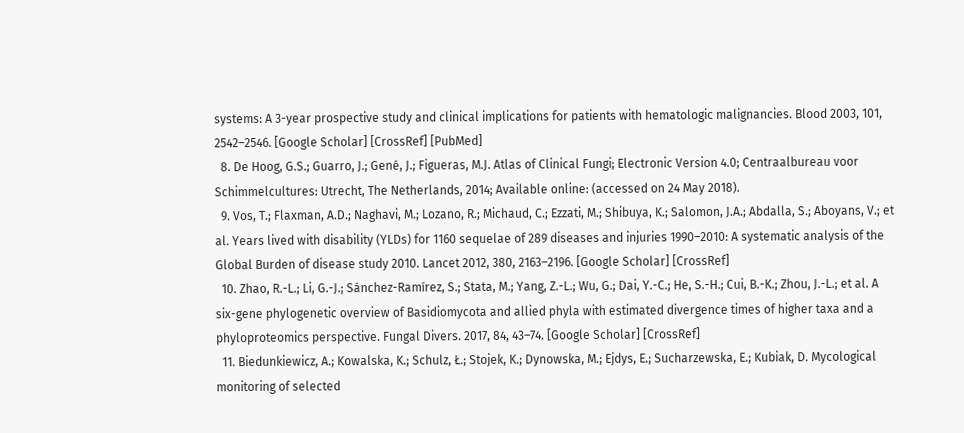systems: A 3-year prospective study and clinical implications for patients with hematologic malignancies. Blood 2003, 101, 2542–2546. [Google Scholar] [CrossRef] [PubMed]
  8. De Hoog, G.S.; Guarro, J.; Gené, J.; Figueras, M.J. Atlas of Clinical Fungi; Electronic Version 4.0; Centraalbureau voor Schimmelcultures: Utrecht, The Netherlands, 2014; Available online: (accessed on 24 May 2018).
  9. Vos, T.; Flaxman, A.D.; Naghavi, M.; Lozano, R.; Michaud, C.; Ezzati, M.; Shibuya, K.; Salomon, J.A.; Abdalla, S.; Aboyans, V.; et al. Years lived with disability (YLDs) for 1160 sequelae of 289 diseases and injuries 1990–2010: A systematic analysis of the Global Burden of disease study 2010. Lancet 2012, 380, 2163–2196. [Google Scholar] [CrossRef]
  10. Zhao, R.-L.; Li, G.-J.; Sánchez-Ramírez, S.; Stata, M.; Yang, Z.-L.; Wu, G.; Dai, Y.-C.; He, S.-H.; Cui, B.-K.; Zhou, J.-L.; et al. A six-gene phylogenetic overview of Basidiomycota and allied phyla with estimated divergence times of higher taxa and a phyloproteomics perspective. Fungal Divers. 2017, 84, 43–74. [Google Scholar] [CrossRef]
  11. Biedunkiewicz, A.; Kowalska, K.; Schulz, Ł.; Stojek, K.; Dynowska, M.; Ejdys, E.; Sucharzewska, E.; Kubiak, D. Mycological monitoring of selected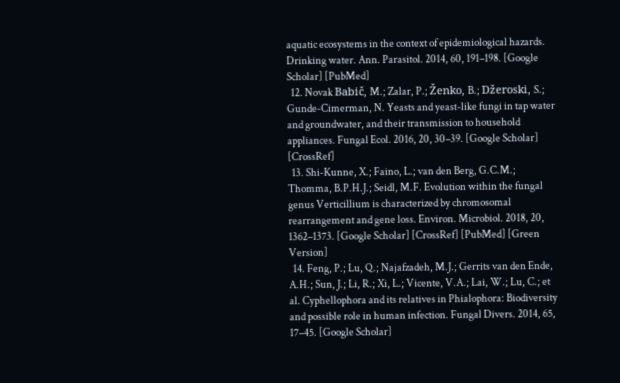aquatic ecosystems in the context of epidemiological hazards. Drinking water. Ann. Parasitol. 2014, 60, 191–198. [Google Scholar] [PubMed]
  12. Novak Babič, M.; Zalar, P.; Ženko, B.; Džeroski, S.; Gunde-Cimerman, N. Yeasts and yeast-like fungi in tap water and groundwater, and their transmission to household appliances. Fungal Ecol. 2016, 20, 30–39. [Google Scholar] [CrossRef]
  13. Shi-Kunne, X.; Faino, L.; van den Berg, G.C.M.; Thomma, B.P.H.J.; Seidl, M.F. Evolution within the fungal genus Verticillium is characterized by chromosomal rearrangement and gene loss. Environ. Microbiol. 2018, 20, 1362–1373. [Google Scholar] [CrossRef] [PubMed] [Green Version]
  14. Feng, P.; Lu, Q.; Najafzadeh, M.J.; Gerrits van den Ende, A.H.; Sun, J.; Li, R.; Xi, L.; Vicente, V.A.; Lai, W.; Lu, C.; et al. Cyphellophora and its relatives in Phialophora: Biodiversity and possible role in human infection. Fungal Divers. 2014, 65, 17–45. [Google Scholar]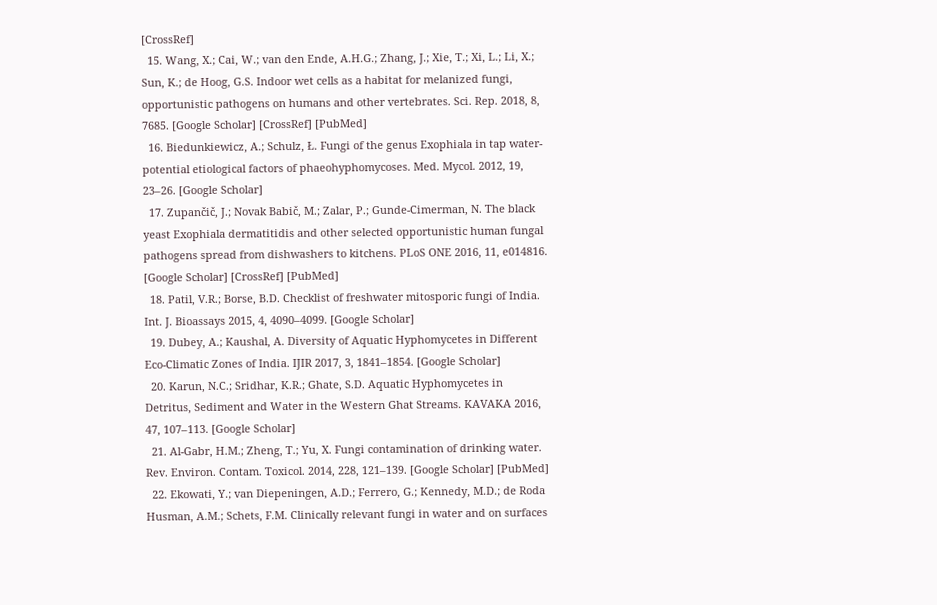[CrossRef]
  15. Wang, X.; Cai, W.; van den Ende, A.H.G.; Zhang, J.; Xie, T.; Xi, L.; Li, X.; Sun, K.; de Hoog, G.S. Indoor wet cells as a habitat for melanized fungi, opportunistic pathogens on humans and other vertebrates. Sci. Rep. 2018, 8, 7685. [Google Scholar] [CrossRef] [PubMed]
  16. Biedunkiewicz, A.; Schulz, Ł. Fungi of the genus Exophiala in tap water-potential etiological factors of phaeohyphomycoses. Med. Mycol. 2012, 19, 23–26. [Google Scholar]
  17. Zupančič, J.; Novak Babič, M.; Zalar, P.; Gunde-Cimerman, N. The black yeast Exophiala dermatitidis and other selected opportunistic human fungal pathogens spread from dishwashers to kitchens. PLoS ONE 2016, 11, e014816. [Google Scholar] [CrossRef] [PubMed]
  18. Patil, V.R.; Borse, B.D. Checklist of freshwater mitosporic fungi of India. Int. J. Bioassays 2015, 4, 4090–4099. [Google Scholar]
  19. Dubey, A.; Kaushal, A. Diversity of Aquatic Hyphomycetes in Different Eco-Climatic Zones of India. IJIR 2017, 3, 1841–1854. [Google Scholar]
  20. Karun, N.C.; Sridhar, K.R.; Ghate, S.D. Aquatic Hyphomycetes in Detritus, Sediment and Water in the Western Ghat Streams. KAVAKA 2016, 47, 107–113. [Google Scholar]
  21. Al-Gabr, H.M.; Zheng, T.; Yu, X. Fungi contamination of drinking water. Rev. Environ. Contam. Toxicol. 2014, 228, 121–139. [Google Scholar] [PubMed]
  22. Ekowati, Y.; van Diepeningen, A.D.; Ferrero, G.; Kennedy, M.D.; de Roda Husman, A.M.; Schets, F.M. Clinically relevant fungi in water and on surfaces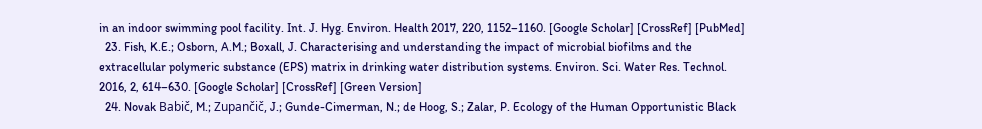in an indoor swimming pool facility. Int. J. Hyg. Environ. Health 2017, 220, 1152–1160. [Google Scholar] [CrossRef] [PubMed]
  23. Fish, K.E.; Osborn, A.M.; Boxall, J. Characterising and understanding the impact of microbial biofilms and the extracellular polymeric substance (EPS) matrix in drinking water distribution systems. Environ. Sci. Water Res. Technol. 2016, 2, 614–630. [Google Scholar] [CrossRef] [Green Version]
  24. Novak Babič, M.; Zupančič, J.; Gunde-Cimerman, N.; de Hoog, S.; Zalar, P. Ecology of the Human Opportunistic Black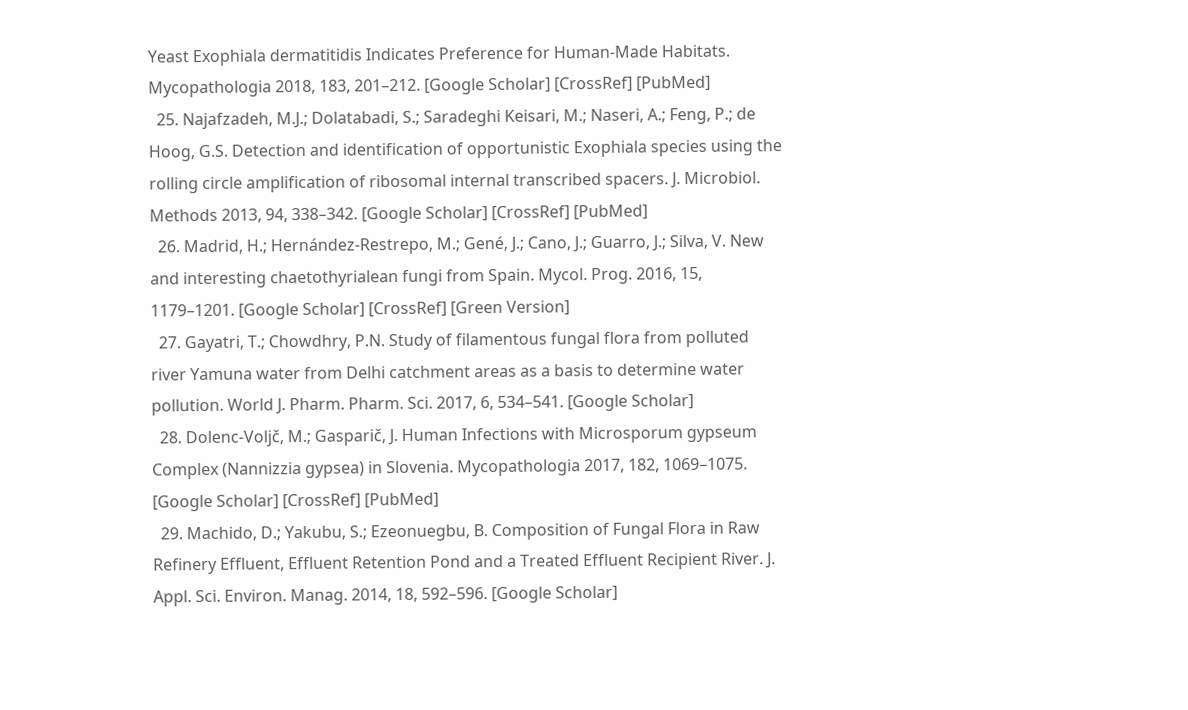Yeast Exophiala dermatitidis Indicates Preference for Human-Made Habitats. Mycopathologia 2018, 183, 201–212. [Google Scholar] [CrossRef] [PubMed]
  25. Najafzadeh, M.J.; Dolatabadi, S.; Saradeghi Keisari, M.; Naseri, A.; Feng, P.; de Hoog, G.S. Detection and identification of opportunistic Exophiala species using the rolling circle amplification of ribosomal internal transcribed spacers. J. Microbiol. Methods 2013, 94, 338–342. [Google Scholar] [CrossRef] [PubMed]
  26. Madrid, H.; Hernández-Restrepo, M.; Gené, J.; Cano, J.; Guarro, J.; Silva, V. New and interesting chaetothyrialean fungi from Spain. Mycol. Prog. 2016, 15, 1179–1201. [Google Scholar] [CrossRef] [Green Version]
  27. Gayatri, T.; Chowdhry, P.N. Study of filamentous fungal flora from polluted river Yamuna water from Delhi catchment areas as a basis to determine water pollution. World J. Pharm. Pharm. Sci. 2017, 6, 534–541. [Google Scholar]
  28. Dolenc-Voljč, M.; Gasparič, J. Human Infections with Microsporum gypseum Complex (Nannizzia gypsea) in Slovenia. Mycopathologia 2017, 182, 1069–1075. [Google Scholar] [CrossRef] [PubMed]
  29. Machido, D.; Yakubu, S.; Ezeonuegbu, B. Composition of Fungal Flora in Raw Refinery Effluent, Effluent Retention Pond and a Treated Effluent Recipient River. J. Appl. Sci. Environ. Manag. 2014, 18, 592–596. [Google Scholar]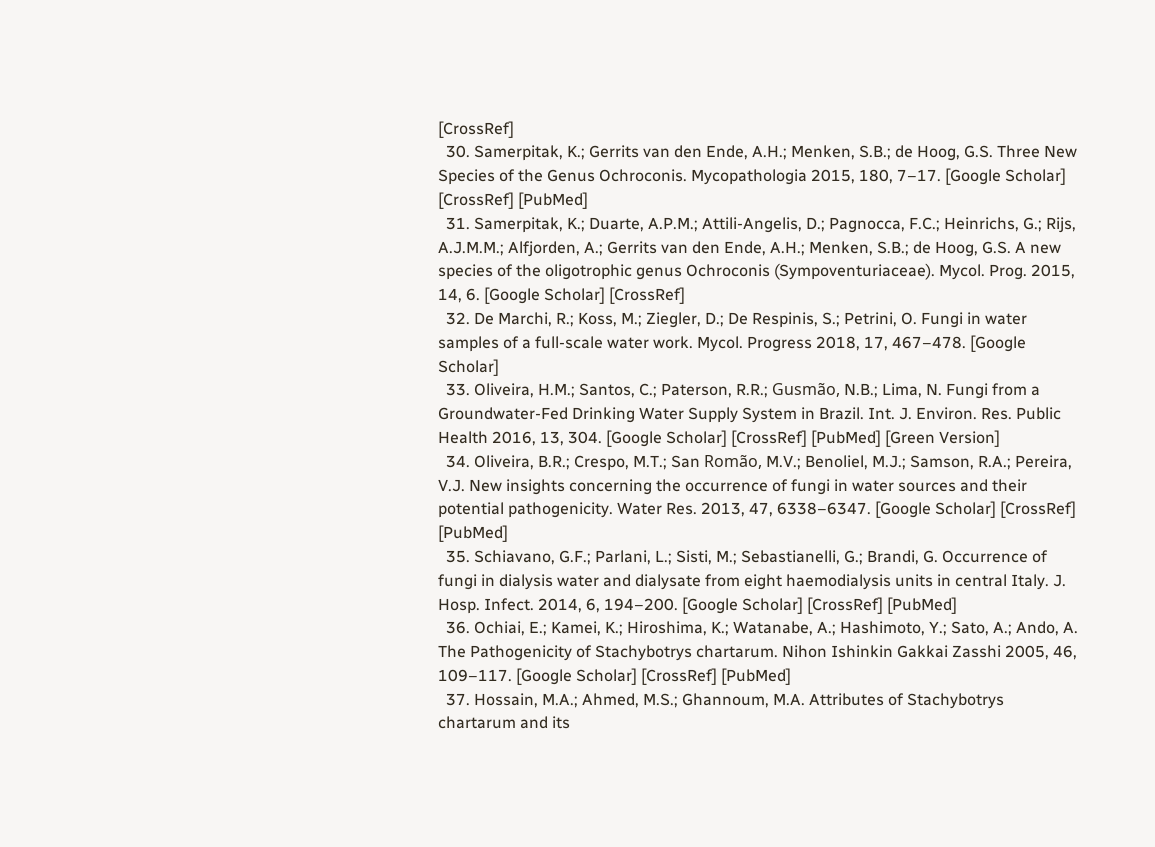[CrossRef]
  30. Samerpitak, K.; Gerrits van den Ende, A.H.; Menken, S.B.; de Hoog, G.S. Three New Species of the Genus Ochroconis. Mycopathologia 2015, 180, 7–17. [Google Scholar] [CrossRef] [PubMed]
  31. Samerpitak, K.; Duarte, A.P.M.; Attili-Angelis, D.; Pagnocca, F.C.; Heinrichs, G.; Rijs, A.J.M.M.; Alfjorden, A.; Gerrits van den Ende, A.H.; Menken, S.B.; de Hoog, G.S. A new species of the oligotrophic genus Ochroconis (Sympoventuriaceae). Mycol. Prog. 2015, 14, 6. [Google Scholar] [CrossRef]
  32. De Marchi, R.; Koss, M.; Ziegler, D.; De Respinis, S.; Petrini, O. Fungi in water samples of a full-scale water work. Mycol. Progress 2018, 17, 467–478. [Google Scholar]
  33. Oliveira, H.M.; Santos, C.; Paterson, R.R.; Gusmão, N.B.; Lima, N. Fungi from a Groundwater-Fed Drinking Water Supply System in Brazil. Int. J. Environ. Res. Public Health 2016, 13, 304. [Google Scholar] [CrossRef] [PubMed] [Green Version]
  34. Oliveira, B.R.; Crespo, M.T.; San Romão, M.V.; Benoliel, M.J.; Samson, R.A.; Pereira, V.J. New insights concerning the occurrence of fungi in water sources and their potential pathogenicity. Water Res. 2013, 47, 6338–6347. [Google Scholar] [CrossRef] [PubMed]
  35. Schiavano, G.F.; Parlani, L.; Sisti, M.; Sebastianelli, G.; Brandi, G. Occurrence of fungi in dialysis water and dialysate from eight haemodialysis units in central Italy. J. Hosp. Infect. 2014, 6, 194–200. [Google Scholar] [CrossRef] [PubMed]
  36. Ochiai, E.; Kamei, K.; Hiroshima, K.; Watanabe, A.; Hashimoto, Y.; Sato, A.; Ando, A. The Pathogenicity of Stachybotrys chartarum. Nihon Ishinkin Gakkai Zasshi 2005, 46, 109–117. [Google Scholar] [CrossRef] [PubMed]
  37. Hossain, M.A.; Ahmed, M.S.; Ghannoum, M.A. Attributes of Stachybotrys chartarum and its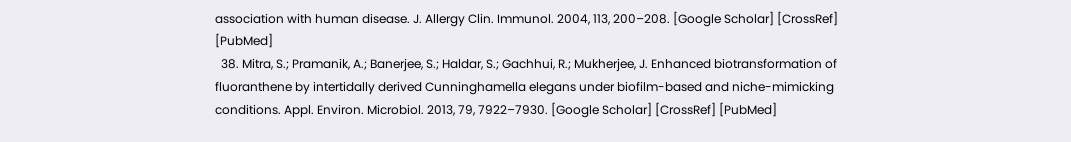association with human disease. J. Allergy Clin. Immunol. 2004, 113, 200–208. [Google Scholar] [CrossRef] [PubMed]
  38. Mitra, S.; Pramanik, A.; Banerjee, S.; Haldar, S.; Gachhui, R.; Mukherjee, J. Enhanced biotransformation of fluoranthene by intertidally derived Cunninghamella elegans under biofilm-based and niche-mimicking conditions. Appl. Environ. Microbiol. 2013, 79, 7922–7930. [Google Scholar] [CrossRef] [PubMed]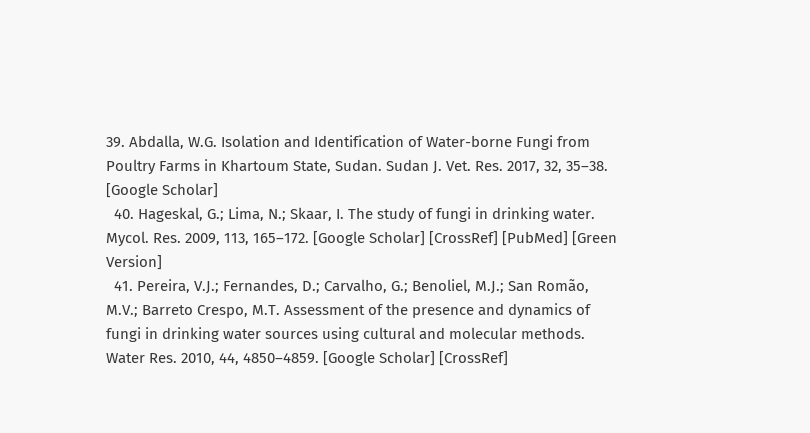39. Abdalla, W.G. Isolation and Identification of Water-borne Fungi from Poultry Farms in Khartoum State, Sudan. Sudan J. Vet. Res. 2017, 32, 35–38. [Google Scholar]
  40. Hageskal, G.; Lima, N.; Skaar, I. The study of fungi in drinking water. Mycol. Res. 2009, 113, 165–172. [Google Scholar] [CrossRef] [PubMed] [Green Version]
  41. Pereira, V.J.; Fernandes, D.; Carvalho, G.; Benoliel, M.J.; San Romão, M.V.; Barreto Crespo, M.T. Assessment of the presence and dynamics of fungi in drinking water sources using cultural and molecular methods. Water Res. 2010, 44, 4850–4859. [Google Scholar] [CrossRef]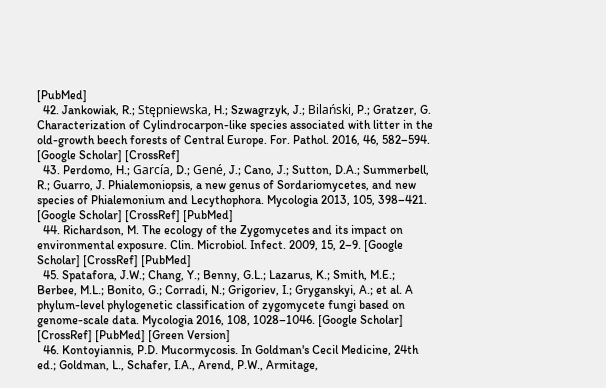[PubMed]
  42. Jankowiak, R.; Stępniewska, H.; Szwagrzyk, J.; Bilański, P.; Gratzer, G. Characterization of Cylindrocarpon-like species associated with litter in the old-growth beech forests of Central Europe. For. Pathol. 2016, 46, 582–594. [Google Scholar] [CrossRef]
  43. Perdomo, H.; García, D.; Gené, J.; Cano, J.; Sutton, D.A.; Summerbell, R.; Guarro, J. Phialemoniopsis, a new genus of Sordariomycetes, and new species of Phialemonium and Lecythophora. Mycologia 2013, 105, 398–421. [Google Scholar] [CrossRef] [PubMed]
  44. Richardson, M. The ecology of the Zygomycetes and its impact on environmental exposure. Clin. Microbiol. Infect. 2009, 15, 2–9. [Google Scholar] [CrossRef] [PubMed]
  45. Spatafora, J.W.; Chang, Y.; Benny, G.L.; Lazarus, K.; Smith, M.E.; Berbee, M.L.; Bonito, G.; Corradi, N.; Grigoriev, I.; Gryganskyi, A.; et al. A phylum-level phylogenetic classification of zygomycete fungi based on genome-scale data. Mycologia 2016, 108, 1028–1046. [Google Scholar] [CrossRef] [PubMed] [Green Version]
  46. Kontoyiannis, P.D. Mucormycosis. In Goldman's Cecil Medicine, 24th ed.; Goldman, L., Schafer, I.A., Arend, P.W., Armitage,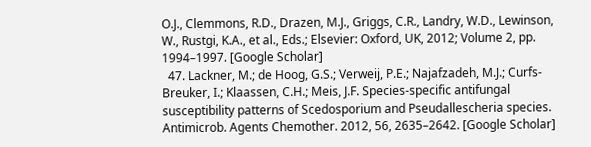O.J., Clemmons, R.D., Drazen, M.J., Griggs, C.R., Landry, W.D., Lewinson, W., Rustgi, K.A., et al., Eds.; Elsevier: Oxford, UK, 2012; Volume 2, pp. 1994–1997. [Google Scholar]
  47. Lackner, M.; de Hoog, G.S.; Verweij, P.E.; Najafzadeh, M.J.; Curfs-Breuker, I.; Klaassen, C.H.; Meis, J.F. Species-specific antifungal susceptibility patterns of Scedosporium and Pseudallescheria species. Antimicrob. Agents Chemother. 2012, 56, 2635–2642. [Google Scholar]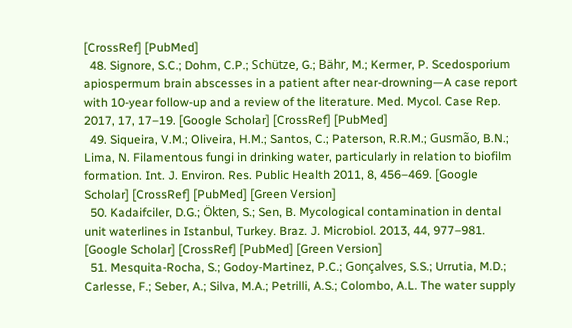[CrossRef] [PubMed]
  48. Signore, S.C.; Dohm, C.P.; Schütze, G.; Bähr, M.; Kermer, P. Scedosporium apiospermum brain abscesses in a patient after near-drowning—A case report with 10-year follow-up and a review of the literature. Med. Mycol. Case Rep. 2017, 17, 17–19. [Google Scholar] [CrossRef] [PubMed]
  49. Siqueira, V.M.; Oliveira, H.M.; Santos, C.; Paterson, R.R.M.; Gusmão, B.N.; Lima, N. Filamentous fungi in drinking water, particularly in relation to biofilm formation. Int. J. Environ. Res. Public Health 2011, 8, 456–469. [Google Scholar] [CrossRef] [PubMed] [Green Version]
  50. Kadaifciler, D.G.; Ökten, S.; Sen, B. Mycological contamination in dental unit waterlines in Istanbul, Turkey. Braz. J. Microbiol. 2013, 44, 977–981. [Google Scholar] [CrossRef] [PubMed] [Green Version]
  51. Mesquita-Rocha, S.; Godoy-Martinez, P.C.; Gonçalves, S.S.; Urrutia, M.D.; Carlesse, F.; Seber, A.; Silva, M.A.; Petrilli, A.S.; Colombo, A.L. The water supply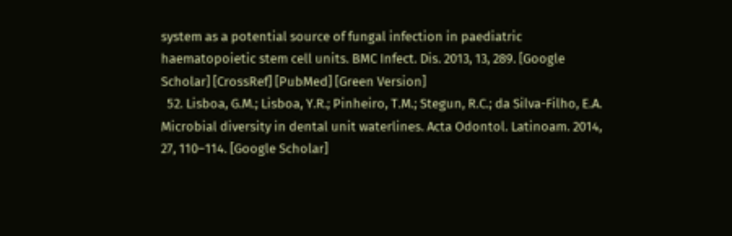system as a potential source of fungal infection in paediatric haematopoietic stem cell units. BMC Infect. Dis. 2013, 13, 289. [Google Scholar] [CrossRef] [PubMed] [Green Version]
  52. Lisboa, G.M.; Lisboa, Y.R.; Pinheiro, T.M.; Stegun, R.C.; da Silva-Filho, E.A. Microbial diversity in dental unit waterlines. Acta Odontol. Latinoam. 2014, 27, 110–114. [Google Scholar]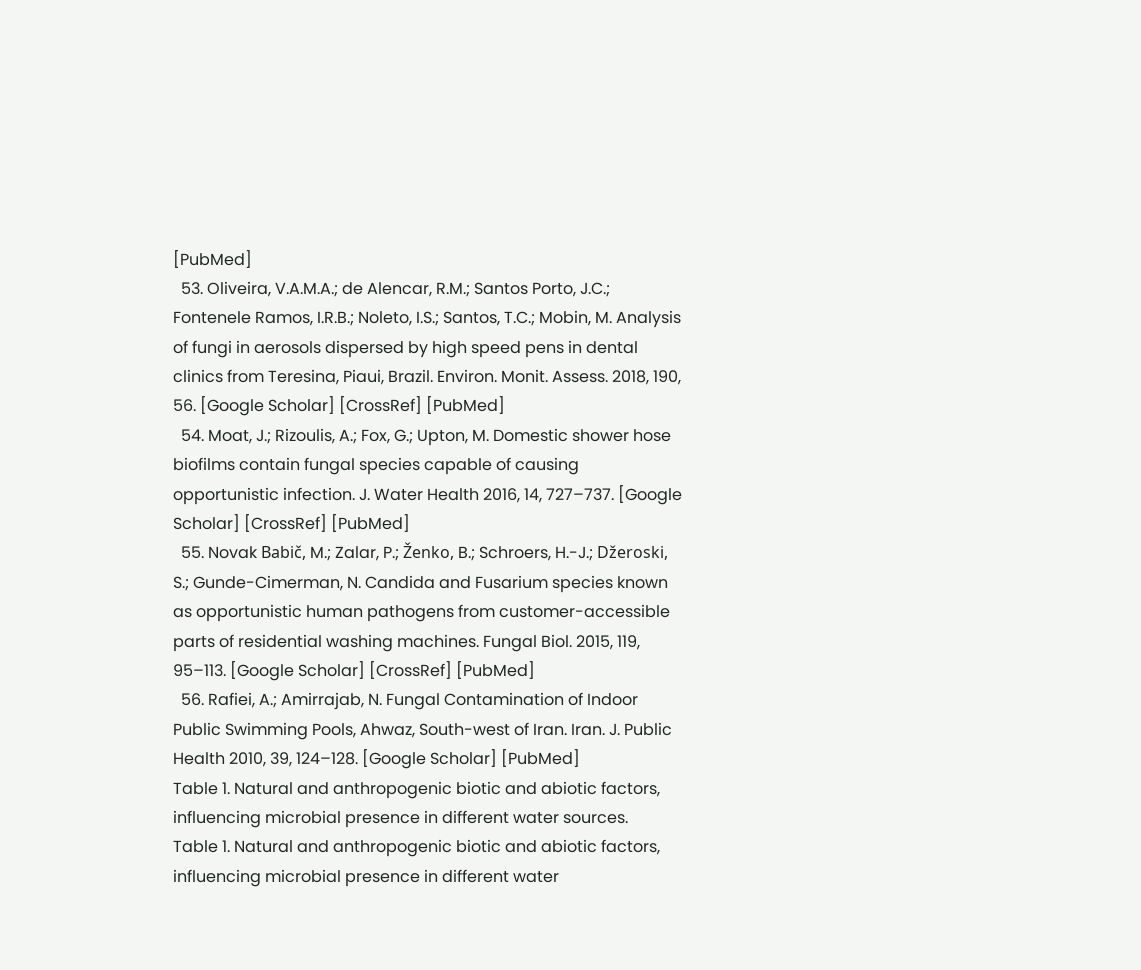[PubMed]
  53. Oliveira, V.A.M.A.; de Alencar, R.M.; Santos Porto, J.C.; Fontenele Ramos, I.R.B.; Noleto, I.S.; Santos, T.C.; Mobin, M. Analysis of fungi in aerosols dispersed by high speed pens in dental clinics from Teresina, Piaui, Brazil. Environ. Monit. Assess. 2018, 190, 56. [Google Scholar] [CrossRef] [PubMed]
  54. Moat, J.; Rizoulis, A.; Fox, G.; Upton, M. Domestic shower hose biofilms contain fungal species capable of causing opportunistic infection. J. Water Health 2016, 14, 727–737. [Google Scholar] [CrossRef] [PubMed]
  55. Novak Babič, M.; Zalar, P.; Ženko, B.; Schroers, H.-J.; Džeroski, S.; Gunde-Cimerman, N. Candida and Fusarium species known as opportunistic human pathogens from customer-accessible parts of residential washing machines. Fungal Biol. 2015, 119, 95–113. [Google Scholar] [CrossRef] [PubMed]
  56. Rafiei, A.; Amirrajab, N. Fungal Contamination of Indoor Public Swimming Pools, Ahwaz, South-west of Iran. Iran. J. Public Health 2010, 39, 124–128. [Google Scholar] [PubMed]
Table 1. Natural and anthropogenic biotic and abiotic factors, influencing microbial presence in different water sources.
Table 1. Natural and anthropogenic biotic and abiotic factors, influencing microbial presence in different water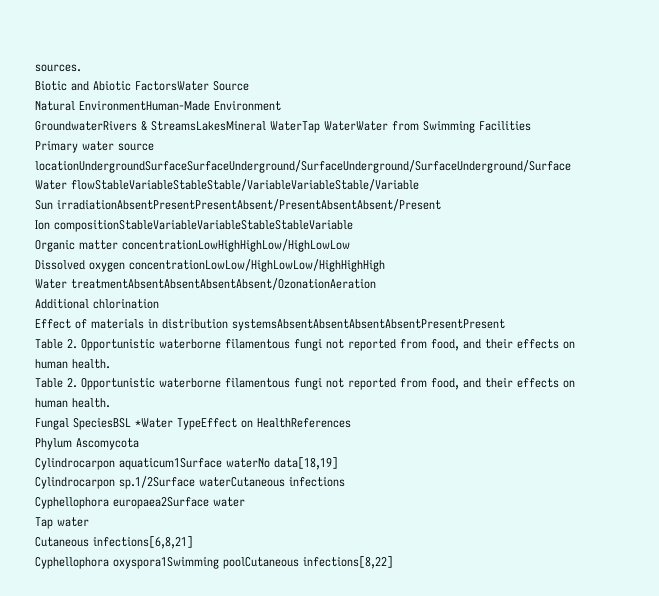sources.
Biotic and Abiotic FactorsWater Source
Natural EnvironmentHuman-Made Environment
GroundwaterRivers & StreamsLakesMineral WaterTap WaterWater from Swimming Facilities
Primary water source locationUndergroundSurfaceSurfaceUnderground/SurfaceUnderground/SurfaceUnderground/Surface
Water flowStableVariableStableStable/VariableVariableStable/Variable
Sun irradiationAbsentPresentPresentAbsent/PresentAbsentAbsent/Present
Ion compositionStableVariableVariableStableStableVariable
Organic matter concentrationLowHighHighLow/HighLowLow
Dissolved oxygen concentrationLowLow/HighLowLow/HighHighHigh
Water treatmentAbsentAbsentAbsentAbsent/OzonationAeration
Additional chlorination
Effect of materials in distribution systemsAbsentAbsentAbsentAbsentPresentPresent
Table 2. Opportunistic waterborne filamentous fungi not reported from food, and their effects on human health.
Table 2. Opportunistic waterborne filamentous fungi not reported from food, and their effects on human health.
Fungal SpeciesBSL *Water TypeEffect on HealthReferences
Phylum Ascomycota
Cylindrocarpon aquaticum1Surface waterNo data[18,19]
Cylindrocarpon sp.1/2Surface waterCutaneous infections
Cyphellophora europaea2Surface water
Tap water
Cutaneous infections[6,8,21]
Cyphellophora oxyspora1Swimming poolCutaneous infections[8,22]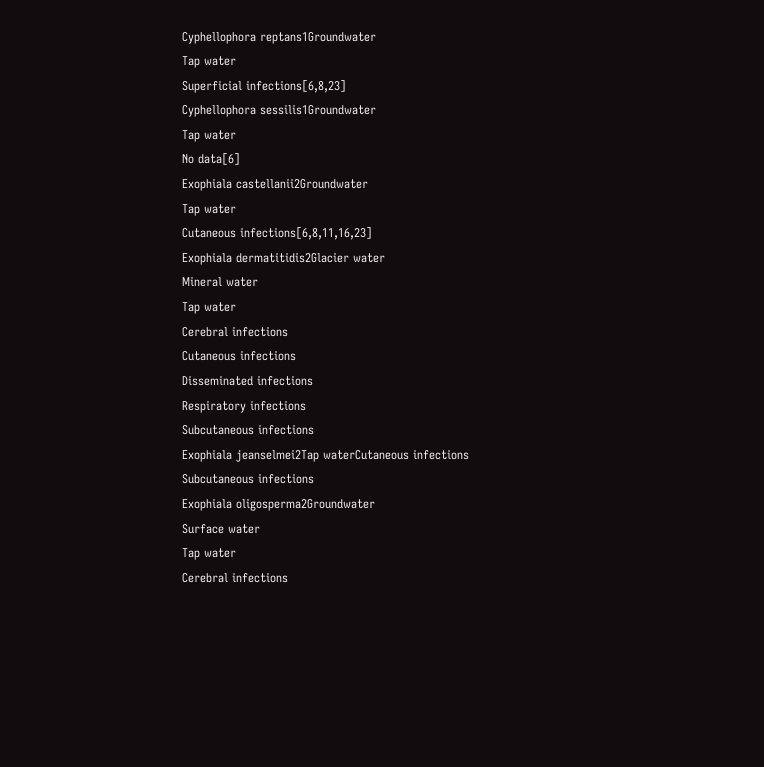Cyphellophora reptans1Groundwater
Tap water
Superficial infections[6,8,23]
Cyphellophora sessilis1Groundwater
Tap water
No data[6]
Exophiala castellanii2Groundwater
Tap water
Cutaneous infections[6,8,11,16,23]
Exophiala dermatitidis2Glacier water
Mineral water
Tap water
Cerebral infections
Cutaneous infections
Disseminated infections
Respiratory infections
Subcutaneous infections
Exophiala jeanselmei2Tap waterCutaneous infections
Subcutaneous infections
Exophiala oligosperma2Groundwater
Surface water
Tap water
Cerebral infections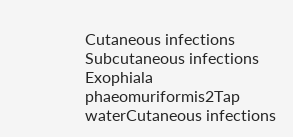Cutaneous infections
Subcutaneous infections
Exophiala phaeomuriformis2Tap waterCutaneous infections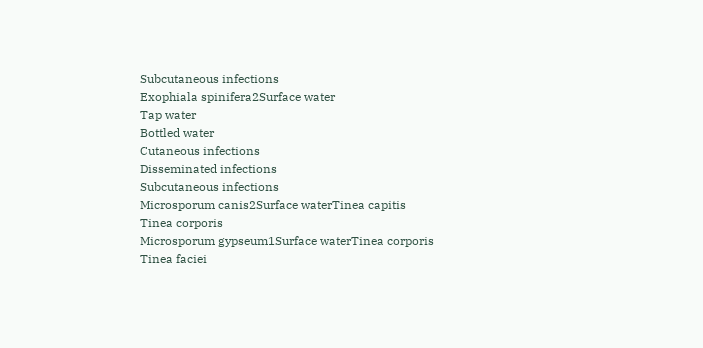Subcutaneous infections
Exophiala spinifera2Surface water
Tap water
Bottled water
Cutaneous infections
Disseminated infections
Subcutaneous infections
Microsporum canis2Surface waterTinea capitis
Tinea corporis
Microsporum gypseum1Surface waterTinea corporis
Tinea faciei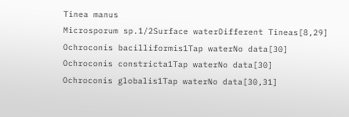Tinea manus
Microsporum sp.1/2Surface waterDifferent Tineas[8,29]
Ochroconis bacilliformis1Tap waterNo data[30]
Ochroconis constricta1Tap waterNo data[30]
Ochroconis globalis1Tap waterNo data[30,31]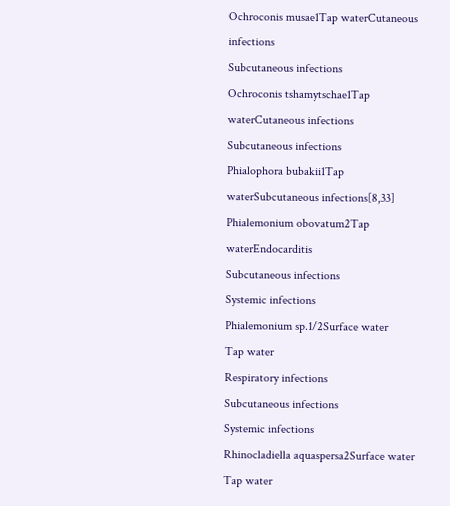Ochroconis musae1Tap waterCutaneous infections
Subcutaneous infections
Ochroconis tshamytschae1Tap waterCutaneous infections
Subcutaneous infections
Phialophora bubakii1Tap waterSubcutaneous infections[8,33]
Phialemonium obovatum2Tap waterEndocarditis
Subcutaneous infections
Systemic infections
Phialemonium sp.1/2Surface water
Tap water
Respiratory infections
Subcutaneous infections
Systemic infections
Rhinocladiella aquaspersa2Surface water
Tap water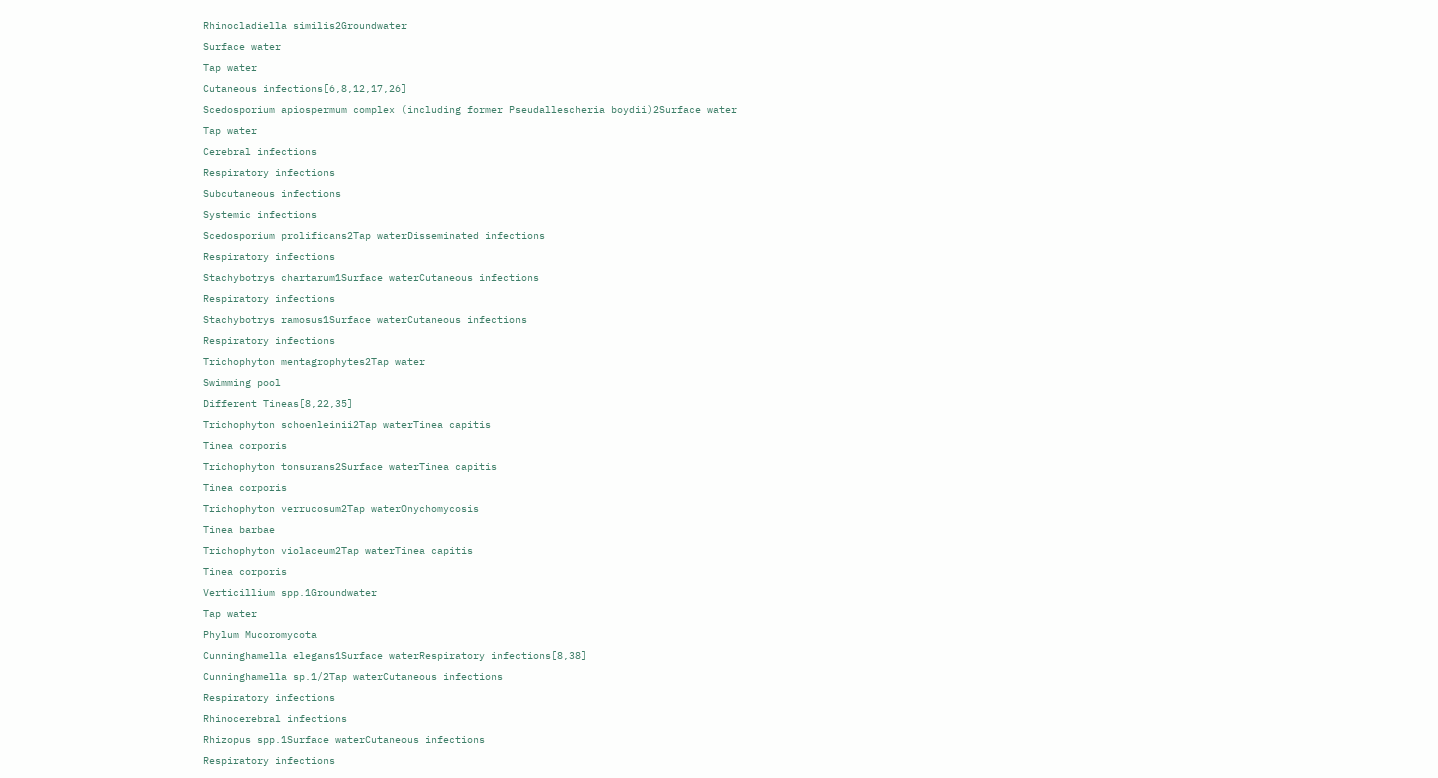Rhinocladiella similis2Groundwater
Surface water
Tap water
Cutaneous infections[6,8,12,17,26]
Scedosporium apiospermum complex (including former Pseudallescheria boydii)2Surface water
Tap water
Cerebral infections
Respiratory infections
Subcutaneous infections
Systemic infections
Scedosporium prolificans2Tap waterDisseminated infections
Respiratory infections
Stachybotrys chartarum1Surface waterCutaneous infections
Respiratory infections
Stachybotrys ramosus1Surface waterCutaneous infections
Respiratory infections
Trichophyton mentagrophytes2Tap water
Swimming pool
Different Tineas[8,22,35]
Trichophyton schoenleinii2Tap waterTinea capitis
Tinea corporis
Trichophyton tonsurans2Surface waterTinea capitis
Tinea corporis
Trichophyton verrucosum2Tap waterOnychomycosis
Tinea barbae
Trichophyton violaceum2Tap waterTinea capitis
Tinea corporis
Verticillium spp.1Groundwater
Tap water
Phylum Mucoromycota
Cunninghamella elegans1Surface waterRespiratory infections[8,38]
Cunninghamella sp.1/2Tap waterCutaneous infections
Respiratory infections
Rhinocerebral infections
Rhizopus spp.1Surface waterCutaneous infections
Respiratory infections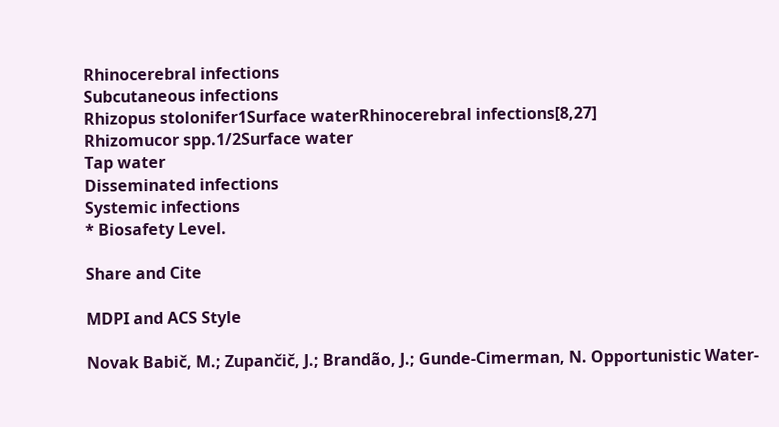Rhinocerebral infections
Subcutaneous infections
Rhizopus stolonifer1Surface waterRhinocerebral infections[8,27]
Rhizomucor spp.1/2Surface water
Tap water
Disseminated infections
Systemic infections
* Biosafety Level.

Share and Cite

MDPI and ACS Style

Novak Babič, M.; Zupančič, J.; Brandão, J.; Gunde-Cimerman, N. Opportunistic Water-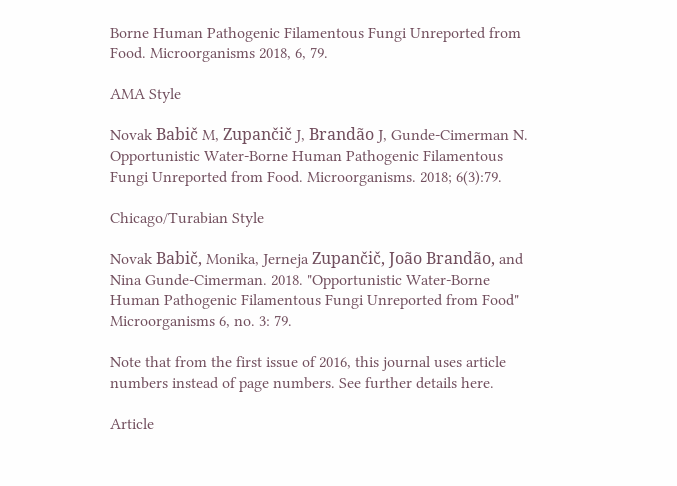Borne Human Pathogenic Filamentous Fungi Unreported from Food. Microorganisms 2018, 6, 79.

AMA Style

Novak Babič M, Zupančič J, Brandão J, Gunde-Cimerman N. Opportunistic Water-Borne Human Pathogenic Filamentous Fungi Unreported from Food. Microorganisms. 2018; 6(3):79.

Chicago/Turabian Style

Novak Babič, Monika, Jerneja Zupančič, João Brandão, and Nina Gunde-Cimerman. 2018. "Opportunistic Water-Borne Human Pathogenic Filamentous Fungi Unreported from Food" Microorganisms 6, no. 3: 79.

Note that from the first issue of 2016, this journal uses article numbers instead of page numbers. See further details here.

Article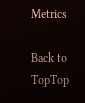Metrics

Back to TopTop